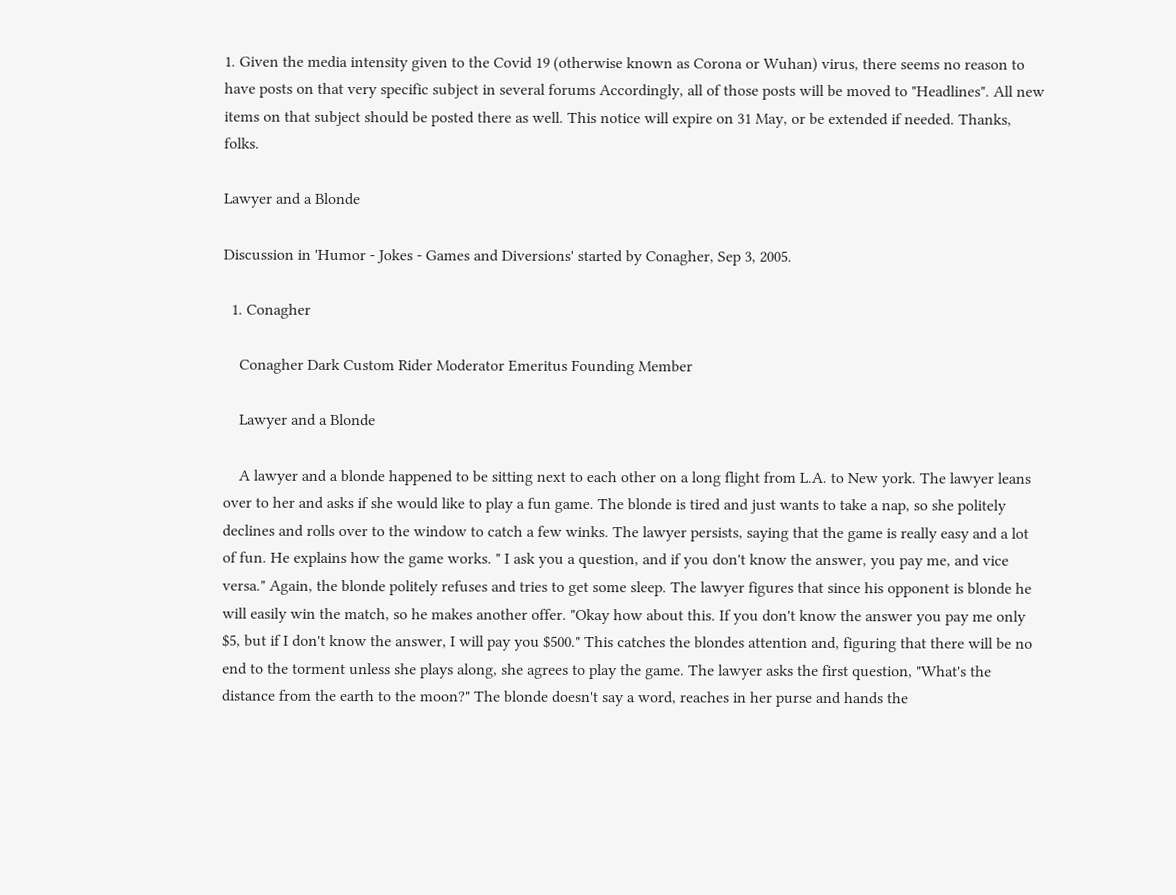1. Given the media intensity given to the Covid 19 (otherwise known as Corona or Wuhan) virus, there seems no reason to have posts on that very specific subject in several forums Accordingly, all of those posts will be moved to "Headlines". All new items on that subject should be posted there as well. This notice will expire on 31 May, or be extended if needed. Thanks, folks.

Lawyer and a Blonde

Discussion in 'Humor - Jokes - Games and Diversions' started by Conagher, Sep 3, 2005.

  1. Conagher

    Conagher Dark Custom Rider Moderator Emeritus Founding Member

    Lawyer and a Blonde

    A lawyer and a blonde happened to be sitting next to each other on a long flight from L.A. to New york. The lawyer leans over to her and asks if she would like to play a fun game. The blonde is tired and just wants to take a nap, so she politely declines and rolls over to the window to catch a few winks. The lawyer persists, saying that the game is really easy and a lot of fun. He explains how the game works. " I ask you a question, and if you don't know the answer, you pay me, and vice versa." Again, the blonde politely refuses and tries to get some sleep. The lawyer figures that since his opponent is blonde he will easily win the match, so he makes another offer. "Okay how about this. If you don't know the answer you pay me only $5, but if I don't know the answer, I will pay you $500." This catches the blondes attention and, figuring that there will be no end to the torment unless she plays along, she agrees to play the game. The lawyer asks the first question, "What's the distance from the earth to the moon?" The blonde doesn't say a word, reaches in her purse and hands the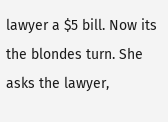lawyer a $5 bill. Now its the blondes turn. She asks the lawyer,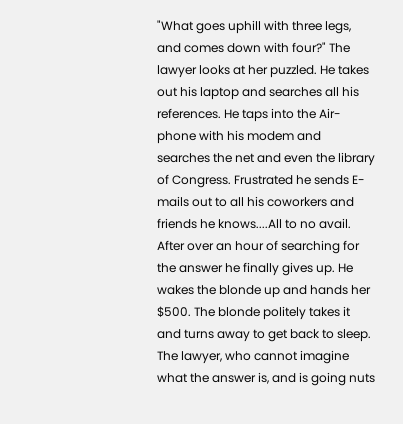"What goes uphill with three legs, and comes down with four?" The lawyer looks at her puzzled. He takes out his laptop and searches all his references. He taps into the Air-phone with his modem and searches the net and even the library of Congress. Frustrated he sends E-mails out to all his coworkers and friends he knows....All to no avail. After over an hour of searching for the answer he finally gives up. He wakes the blonde up and hands her $500. The blonde politely takes it and turns away to get back to sleep. The lawyer, who cannot imagine what the answer is, and is going nuts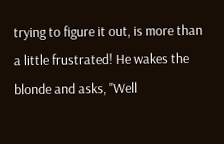trying to figure it out, is more than a little frustrated! He wakes the blonde and asks, "Well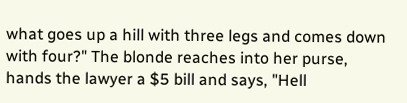what goes up a hill with three legs and comes down with four?" The blonde reaches into her purse, hands the lawyer a $5 bill and says, "Hell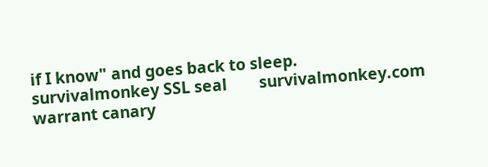if I know" and goes back to sleep.
survivalmonkey SSL seal        survivalmonkey.com warrant canary